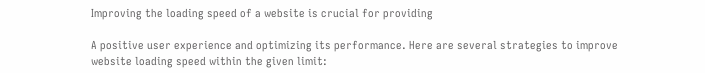Improving the loading speed of a website is crucial for providing

A positive user experience and optimizing its performance. Here are several strategies to improve website loading speed within the given limit: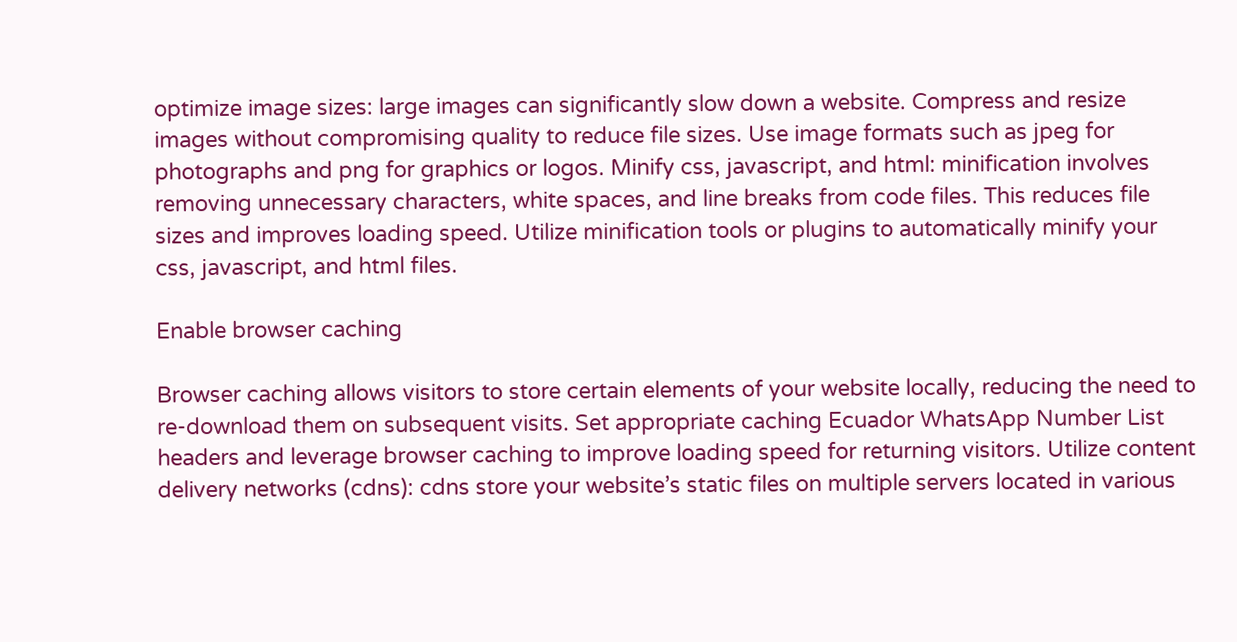optimize image sizes: large images can significantly slow down a website. Compress and resize images without compromising quality to reduce file sizes. Use image formats such as jpeg for photographs and png for graphics or logos. Minify css, javascript, and html: minification involves removing unnecessary characters, white spaces, and line breaks from code files. This reduces file sizes and improves loading speed. Utilize minification tools or plugins to automatically minify your css, javascript, and html files.

Enable browser caching

Browser caching allows visitors to store certain elements of your website locally, reducing the need to re-download them on subsequent visits. Set appropriate caching Ecuador WhatsApp Number List headers and leverage browser caching to improve loading speed for returning visitors. Utilize content delivery networks (cdns): cdns store your website’s static files on multiple servers located in various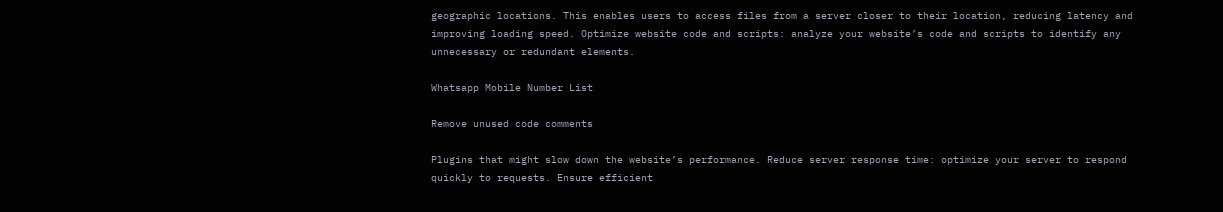geographic locations. This enables users to access files from a server closer to their location, reducing latency and improving loading speed. Optimize website code and scripts: analyze your website’s code and scripts to identify any unnecessary or redundant elements.

Whatsapp Mobile Number List

Remove unused code comments

Plugins that might slow down the website’s performance. Reduce server response time: optimize your server to respond quickly to requests. Ensure efficient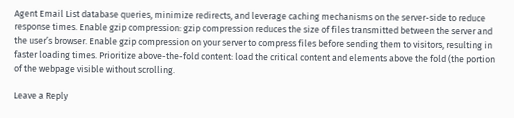Agent Email List database queries, minimize redirects, and leverage caching mechanisms on the server-side to reduce response times. Enable gzip compression: gzip compression reduces the size of files transmitted between the server and the user’s browser. Enable gzip compression on your server to compress files before sending them to visitors, resulting in faster loading times. Prioritize above-the-fold content: load the critical content and elements above the fold (the portion of the webpage visible without scrolling.

Leave a Reply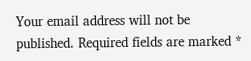Your email address will not be published. Required fields are marked *